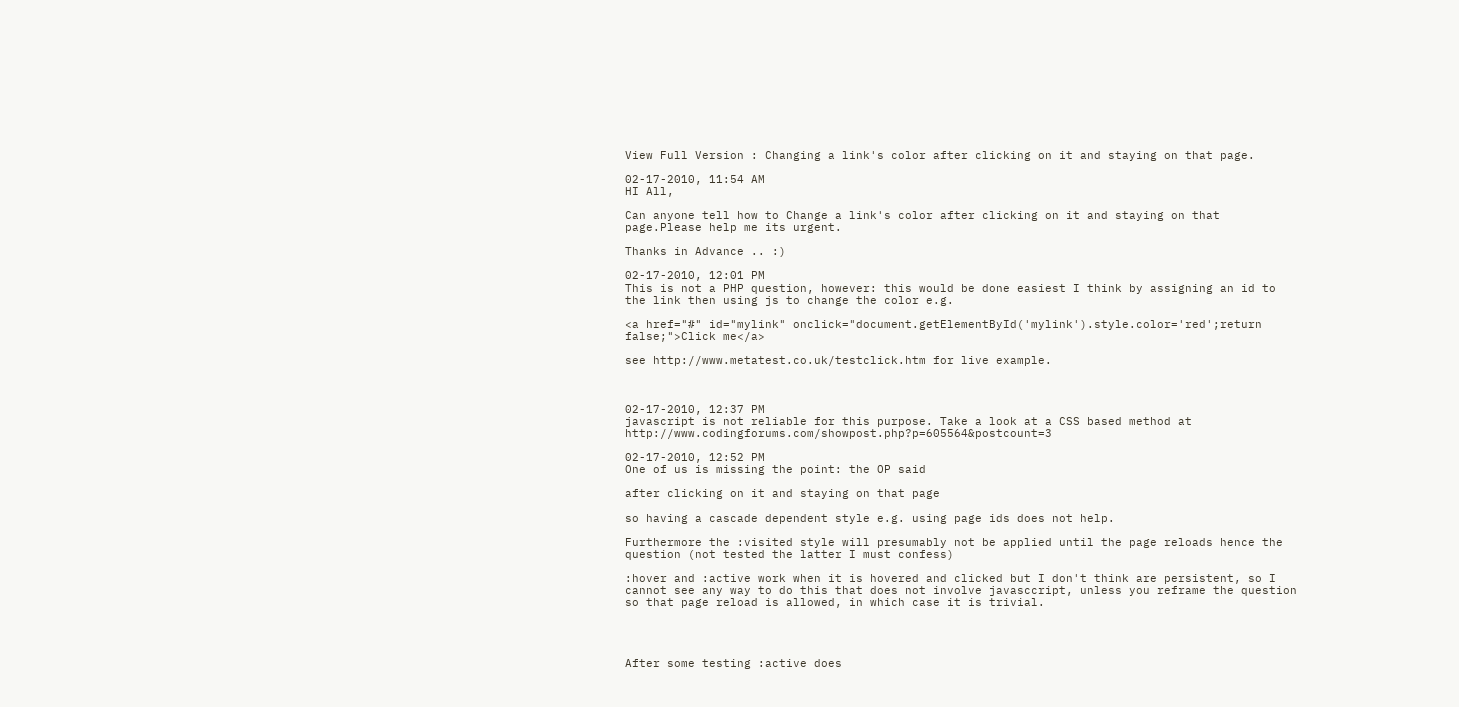View Full Version : Changing a link's color after clicking on it and staying on that page.

02-17-2010, 11:54 AM
HI All,

Can anyone tell how to Change a link's color after clicking on it and staying on that page.Please help me its urgent.

Thanks in Advance .. :)

02-17-2010, 12:01 PM
This is not a PHP question, however: this would be done easiest I think by assigning an id to the link then using js to change the color e.g.

<a href="#" id="mylink" onclick="document.getElementById('mylink').style.color='red';return false;">Click me</a>

see http://www.metatest.co.uk/testclick.htm for live example.



02-17-2010, 12:37 PM
javascript is not reliable for this purpose. Take a look at a CSS based method at http://www.codingforums.com/showpost.php?p=605564&postcount=3

02-17-2010, 12:52 PM
One of us is missing the point: the OP said

after clicking on it and staying on that page

so having a cascade dependent style e.g. using page ids does not help.

Furthermore the :visited style will presumably not be applied until the page reloads hence the question (not tested the latter I must confess)

:hover and :active work when it is hovered and clicked but I don't think are persistent, so I cannot see any way to do this that does not involve javasccript, unless you reframe the question so that page reload is allowed, in which case it is trivial.




After some testing :active does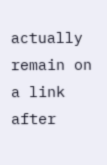actually remain on a link after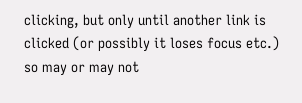clicking, but only until another link is clicked (or possibly it loses focus etc.) so may or may not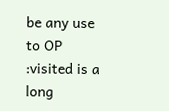be any use to OP :visited is a long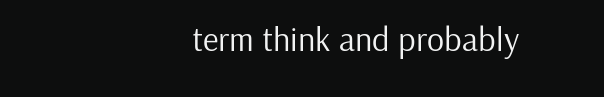term think and probably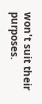won't suit their purposes.